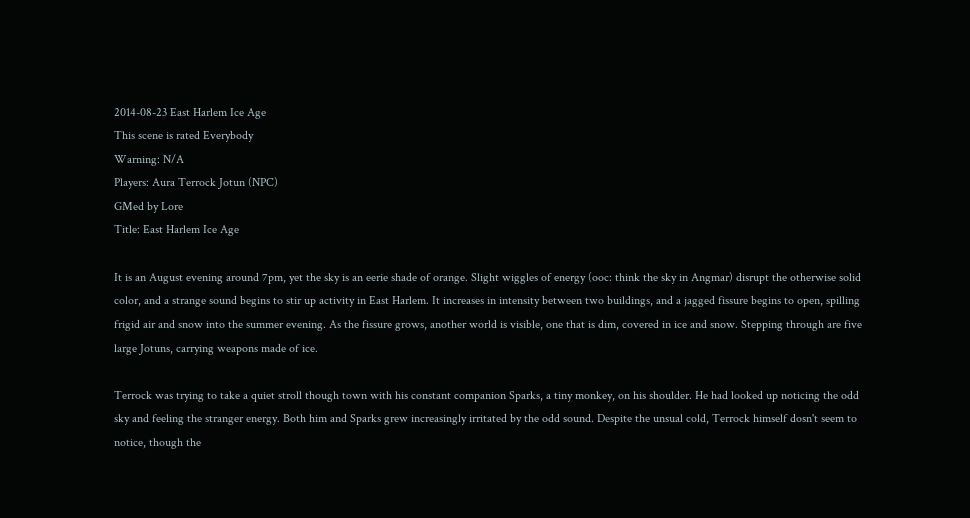2014-08-23 East Harlem Ice Age
This scene is rated Everybody
Warning: N/A
Players: Aura Terrock Jotun (NPC)
GMed by Lore
Title: East Harlem Ice Age

It is an August evening around 7pm, yet the sky is an eerie shade of orange. Slight wiggles of energy (ooc: think the sky in Angmar) disrupt the otherwise solid color, and a strange sound begins to stir up activity in East Harlem. It increases in intensity between two buildings, and a jagged fissure begins to open, spilling frigid air and snow into the summer evening. As the fissure grows, another world is visible, one that is dim, covered in ice and snow. Stepping through are five large Jotuns, carrying weapons made of ice.

Terrock was trying to take a quiet stroll though town with his constant companion Sparks, a tiny monkey, on his shoulder. He had looked up noticing the odd sky and feeling the stranger energy. Both him and Sparks grew increasingly irritated by the odd sound. Despite the unsual cold, Terrock himself dosn't seem to notice, though the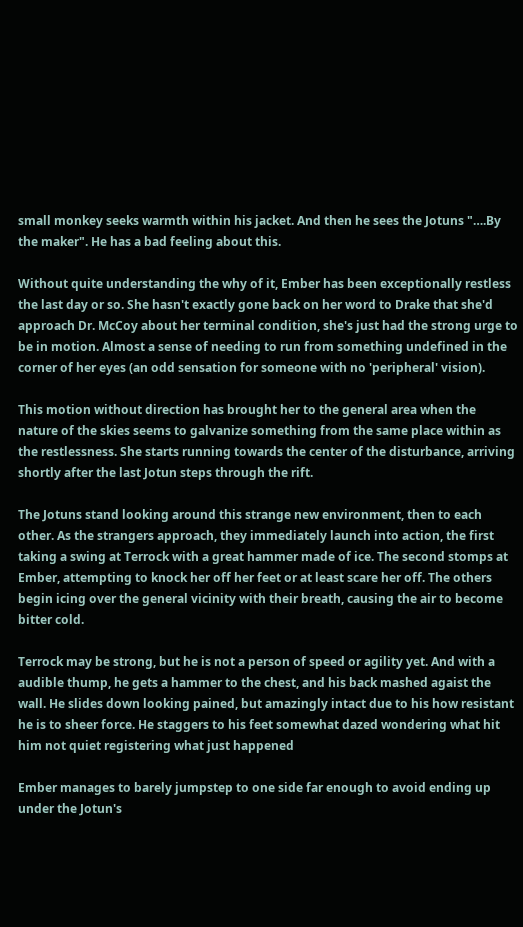small monkey seeks warmth within his jacket. And then he sees the Jotuns "….By the maker". He has a bad feeling about this.

Without quite understanding the why of it, Ember has been exceptionally restless the last day or so. She hasn't exactly gone back on her word to Drake that she'd approach Dr. McCoy about her terminal condition, she's just had the strong urge to be in motion. Almost a sense of needing to run from something undefined in the corner of her eyes (an odd sensation for someone with no 'peripheral' vision).

This motion without direction has brought her to the general area when the nature of the skies seems to galvanize something from the same place within as the restlessness. She starts running towards the center of the disturbance, arriving shortly after the last Jotun steps through the rift.

The Jotuns stand looking around this strange new environment, then to each other. As the strangers approach, they immediately launch into action, the first taking a swing at Terrock with a great hammer made of ice. The second stomps at Ember, attempting to knock her off her feet or at least scare her off. The others begin icing over the general vicinity with their breath, causing the air to become bitter cold.

Terrock may be strong, but he is not a person of speed or agility yet. And with a audible thump, he gets a hammer to the chest, and his back mashed agaist the wall. He slides down looking pained, but amazingly intact due to his how resistant he is to sheer force. He staggers to his feet somewhat dazed wondering what hit him not quiet registering what just happened

Ember manages to barely jumpstep to one side far enough to avoid ending up under the Jotun's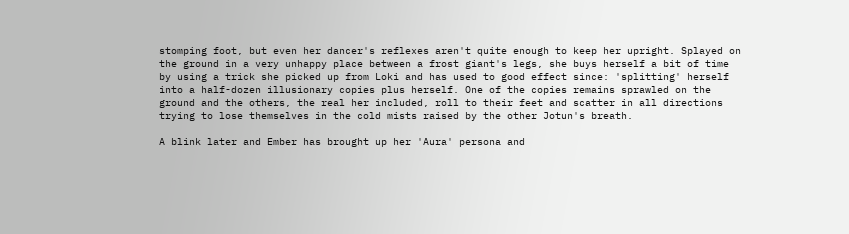stomping foot, but even her dancer's reflexes aren't quite enough to keep her upright. Splayed on the ground in a very unhappy place between a frost giant's legs, she buys herself a bit of time by using a trick she picked up from Loki and has used to good effect since: 'splitting' herself into a half-dozen illusionary copies plus herself. One of the copies remains sprawled on the ground and the others, the real her included, roll to their feet and scatter in all directions trying to lose themselves in the cold mists raised by the other Jotun's breath.

A blink later and Ember has brought up her 'Aura' persona and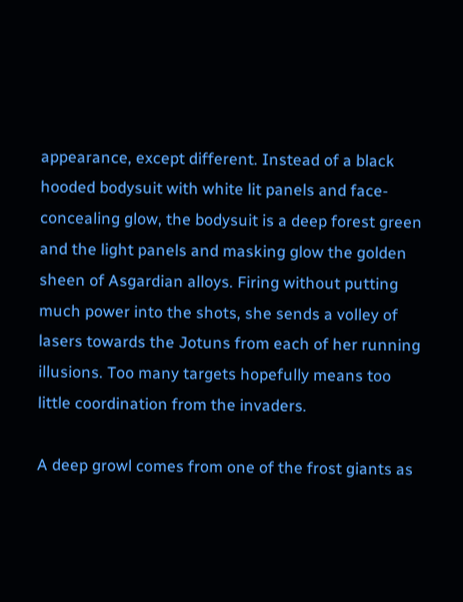appearance, except different. Instead of a black hooded bodysuit with white lit panels and face-concealing glow, the bodysuit is a deep forest green and the light panels and masking glow the golden sheen of Asgardian alloys. Firing without putting much power into the shots, she sends a volley of lasers towards the Jotuns from each of her running illusions. Too many targets hopefully means too little coordination from the invaders.

A deep growl comes from one of the frost giants as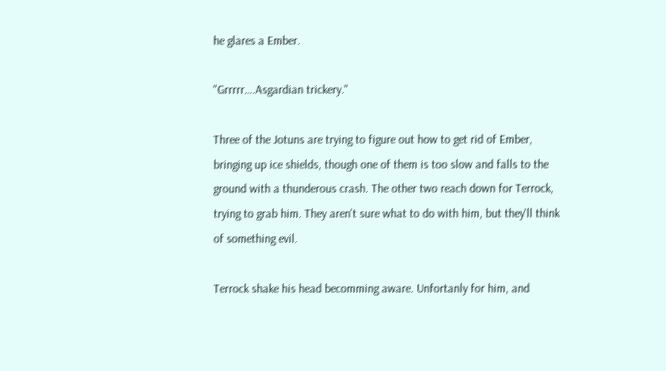he glares a Ember.

"Grrrrr….Asgardian trickery."

Three of the Jotuns are trying to figure out how to get rid of Ember, bringing up ice shields, though one of them is too slow and falls to the ground with a thunderous crash. The other two reach down for Terrock, trying to grab him. They aren't sure what to do with him, but they'll think of something evil.

Terrock shake his head becomming aware. Unfortanly for him, and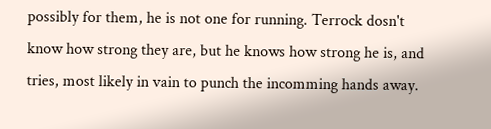possibly for them, he is not one for running. Terrock dosn't know how strong they are, but he knows how strong he is, and tries, most likely in vain to punch the incomming hands away.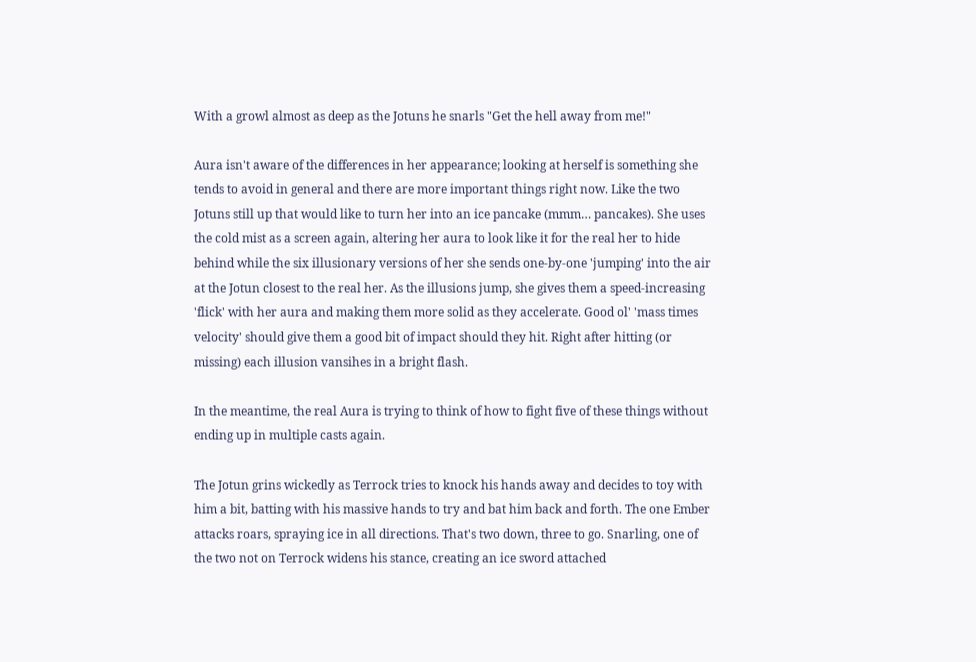With a growl almost as deep as the Jotuns he snarls "Get the hell away from me!"

Aura isn't aware of the differences in her appearance; looking at herself is something she tends to avoid in general and there are more important things right now. Like the two Jotuns still up that would like to turn her into an ice pancake (mmm… pancakes). She uses the cold mist as a screen again, altering her aura to look like it for the real her to hide behind while the six illusionary versions of her she sends one-by-one 'jumping' into the air at the Jotun closest to the real her. As the illusions jump, she gives them a speed-increasing 'flick' with her aura and making them more solid as they accelerate. Good ol' 'mass times velocity' should give them a good bit of impact should they hit. Right after hitting (or missing) each illusion vansihes in a bright flash.

In the meantime, the real Aura is trying to think of how to fight five of these things without ending up in multiple casts again.

The Jotun grins wickedly as Terrock tries to knock his hands away and decides to toy with him a bit, batting with his massive hands to try and bat him back and forth. The one Ember attacks roars, spraying ice in all directions. That's two down, three to go. Snarling, one of the two not on Terrock widens his stance, creating an ice sword attached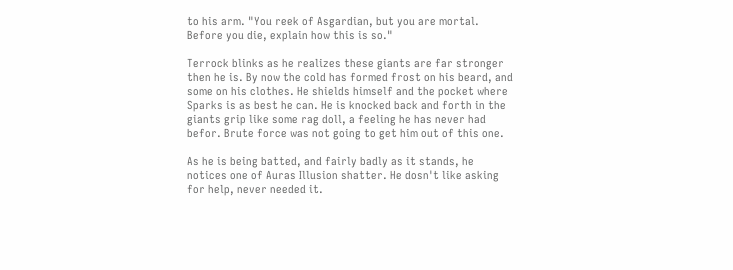to his arm. "You reek of Asgardian, but you are mortal. Before you die, explain how this is so."

Terrock blinks as he realizes these giants are far stronger then he is. By now the cold has formed frost on his beard, and some on his clothes. He shields himself and the pocket where Sparks is as best he can. He is knocked back and forth in the giants grip like some rag doll, a feeling he has never had befor. Brute force was not going to get him out of this one.

As he is being batted, and fairly badly as it stands, he notices one of Auras Illusion shatter. He dosn't like asking for help, never needed it.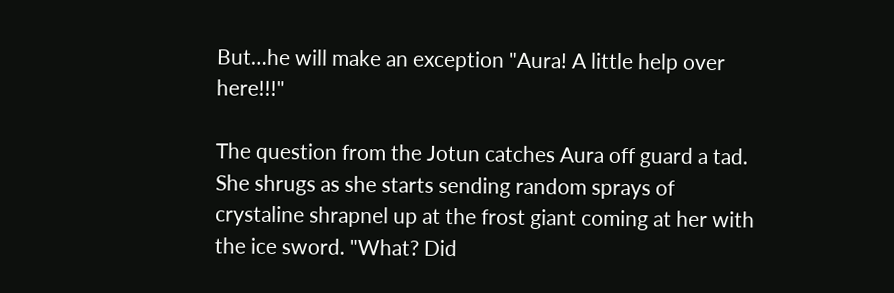But…he will make an exception "Aura! A little help over here!!!"

The question from the Jotun catches Aura off guard a tad. She shrugs as she starts sending random sprays of crystaline shrapnel up at the frost giant coming at her with the ice sword. "What? Did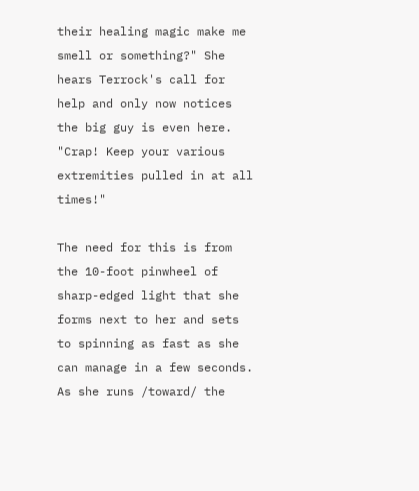their healing magic make me smell or something?" She hears Terrock's call for help and only now notices the big guy is even here. "Crap! Keep your various extremities pulled in at all times!"

The need for this is from the 10-foot pinwheel of sharp-edged light that she forms next to her and sets to spinning as fast as she can manage in a few seconds. As she runs /toward/ the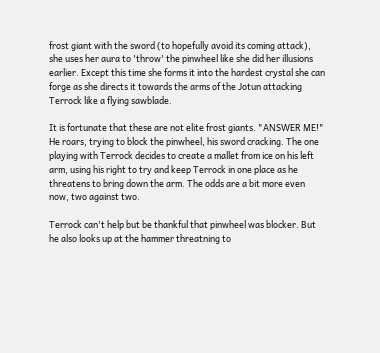frost giant with the sword (to hopefully avoid its coming attack), she uses her aura to 'throw' the pinwheel like she did her illusions earlier. Except this time she forms it into the hardest crystal she can forge as she directs it towards the arms of the Jotun attacking Terrock like a flying sawblade.

It is fortunate that these are not elite frost giants. "ANSWER ME!" He roars, trying to block the pinwheel, his sword cracking. The one playing with Terrock decides to create a mallet from ice on his left arm, using his right to try and keep Terrock in one place as he threatens to bring down the arm. The odds are a bit more even now, two against two.

Terrock can't help but be thankful that pinwheel was blocker. But he also looks up at the hammer threatning to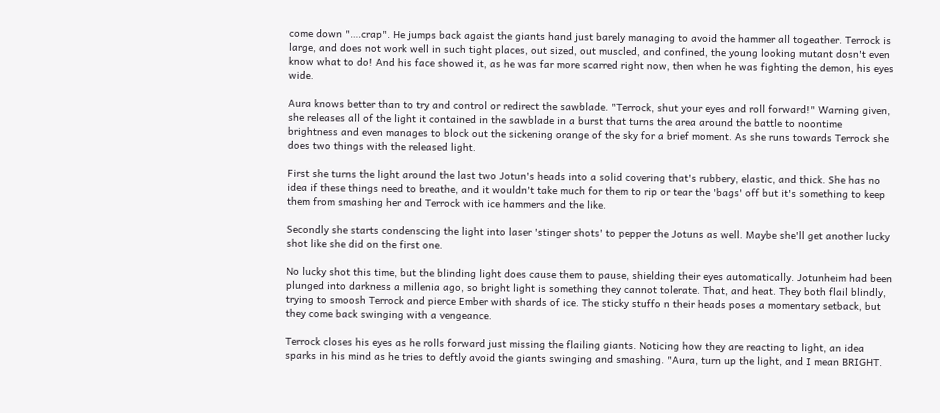come down "….crap". He jumps back agaist the giants hand just barely managing to avoid the hammer all togeather. Terrock is large, and does not work well in such tight places, out sized, out muscled, and confined, the young looking mutant dosn't even know what to do! And his face showed it, as he was far more scarred right now, then when he was fighting the demon, his eyes wide.

Aura knows better than to try and control or redirect the sawblade. "Terrock, shut your eyes and roll forward!" Warning given, she releases all of the light it contained in the sawblade in a burst that turns the area around the battle to noontime brightness and even manages to block out the sickening orange of the sky for a brief moment. As she runs towards Terrock she does two things with the released light.

First she turns the light around the last two Jotun's heads into a solid covering that's rubbery, elastic, and thick. She has no idea if these things need to breathe, and it wouldn't take much for them to rip or tear the 'bags' off but it's something to keep them from smashing her and Terrock with ice hammers and the like.

Secondly she starts condenscing the light into laser 'stinger shots' to pepper the Jotuns as well. Maybe she'll get another lucky shot like she did on the first one.

No lucky shot this time, but the blinding light does cause them to pause, shielding their eyes automatically. Jotunheim had been plunged into darkness a millenia ago, so bright light is something they cannot tolerate. That, and heat. They both flail blindly, trying to smoosh Terrock and pierce Ember with shards of ice. The sticky stuffo n their heads poses a momentary setback, but they come back swinging with a vengeance.

Terrock closes his eyes as he rolls forward just missing the flailing giants. Noticing how they are reacting to light, an idea sparks in his mind as he tries to deftly avoid the giants swinging and smashing. "Aura, turn up the light, and I mean BRIGHT.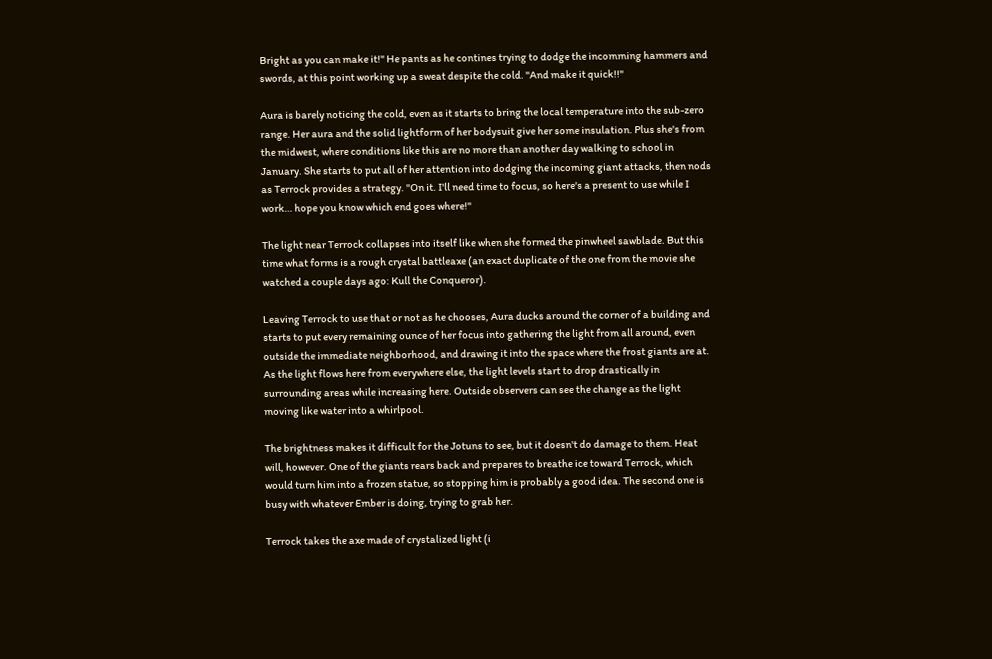Bright as you can make it!" He pants as he contines trying to dodge the incomming hammers and swords, at this point working up a sweat despite the cold. "And make it quick!!"

Aura is barely noticing the cold, even as it starts to bring the local temperature into the sub-zero range. Her aura and the solid lightform of her bodysuit give her some insulation. Plus she's from the midwest, where conditions like this are no more than another day walking to school in January. She starts to put all of her attention into dodging the incoming giant attacks, then nods as Terrock provides a strategy. "On it. I'll need time to focus, so here's a present to use while I work… hope you know which end goes where!"

The light near Terrock collapses into itself like when she formed the pinwheel sawblade. But this time what forms is a rough crystal battleaxe (an exact duplicate of the one from the movie she watched a couple days ago: Kull the Conqueror).

Leaving Terrock to use that or not as he chooses, Aura ducks around the corner of a building and starts to put every remaining ounce of her focus into gathering the light from all around, even outside the immediate neighborhood, and drawing it into the space where the frost giants are at. As the light flows here from everywhere else, the light levels start to drop drastically in surrounding areas while increasing here. Outside observers can see the change as the light moving like water into a whirlpool.

The brightness makes it difficult for the Jotuns to see, but it doesn't do damage to them. Heat will, however. One of the giants rears back and prepares to breathe ice toward Terrock, which would turn him into a frozen statue, so stopping him is probably a good idea. The second one is busy with whatever Ember is doing, trying to grab her.

Terrock takes the axe made of crystalized light (i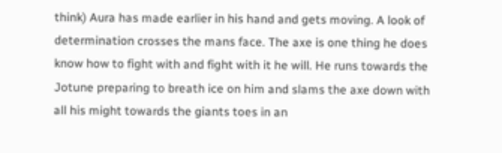think) Aura has made earlier in his hand and gets moving. A look of determination crosses the mans face. The axe is one thing he does know how to fight with and fight with it he will. He runs towards the Jotune preparing to breath ice on him and slams the axe down with all his might towards the giants toes in an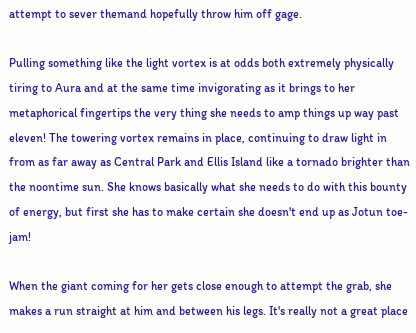attempt to sever themand hopefully throw him off gage.

Pulling something like the light vortex is at odds both extremely physically tiring to Aura and at the same time invigorating as it brings to her metaphorical fingertips the very thing she needs to amp things up way past eleven! The towering vortex remains in place, continuing to draw light in from as far away as Central Park and Ellis Island like a tornado brighter than the noontime sun. She knows basically what she needs to do with this bounty of energy, but first she has to make certain she doesn't end up as Jotun toe-jam!

When the giant coming for her gets close enough to attempt the grab, she makes a run straight at him and between his legs. It's really not a great place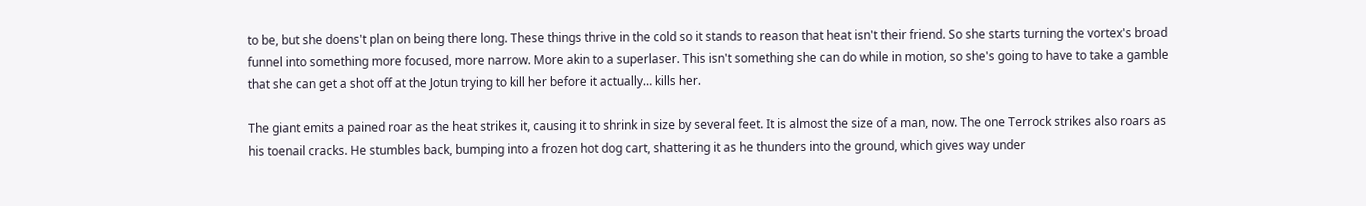to be, but she doens't plan on being there long. These things thrive in the cold so it stands to reason that heat isn't their friend. So she starts turning the vortex's broad funnel into something more focused, more narrow. More akin to a superlaser. This isn't something she can do while in motion, so she's going to have to take a gamble that she can get a shot off at the Jotun trying to kill her before it actually… kills her.

The giant emits a pained roar as the heat strikes it, causing it to shrink in size by several feet. It is almost the size of a man, now. The one Terrock strikes also roars as his toenail cracks. He stumbles back, bumping into a frozen hot dog cart, shattering it as he thunders into the ground, which gives way under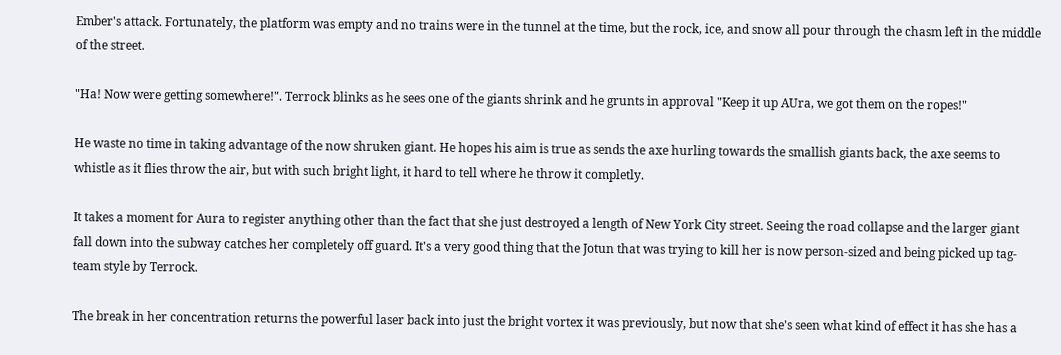Ember's attack. Fortunately, the platform was empty and no trains were in the tunnel at the time, but the rock, ice, and snow all pour through the chasm left in the middle of the street.

"Ha! Now were getting somewhere!". Terrock blinks as he sees one of the giants shrink and he grunts in approval "Keep it up AUra, we got them on the ropes!"

He waste no time in taking advantage of the now shruken giant. He hopes his aim is true as sends the axe hurling towards the smallish giants back, the axe seems to whistle as it flies throw the air, but with such bright light, it hard to tell where he throw it completly.

It takes a moment for Aura to register anything other than the fact that she just destroyed a length of New York City street. Seeing the road collapse and the larger giant fall down into the subway catches her completely off guard. It's a very good thing that the Jotun that was trying to kill her is now person-sized and being picked up tag-team style by Terrock.

The break in her concentration returns the powerful laser back into just the bright vortex it was previously, but now that she's seen what kind of effect it has she has a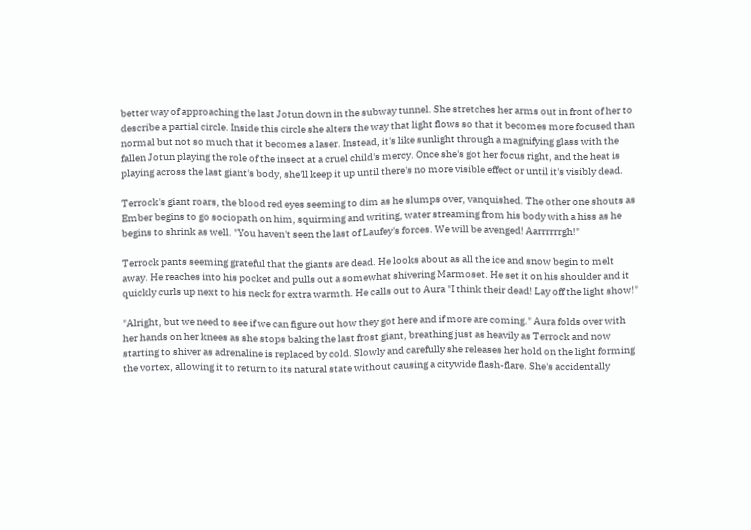better way of approaching the last Jotun down in the subway tunnel. She stretches her arms out in front of her to describe a partial circle. Inside this circle she alters the way that light flows so that it becomes more focused than normal but not so much that it becomes a laser. Instead, it's like sunlight through a magnifying glass with the fallen Jotun playing the role of the insect at a cruel child's mercy. Once she's got her focus right, and the heat is playing across the last giant's body, she'll keep it up until there's no more visible effect or until it's visibly dead.

Terrock's giant roars, the blood red eyes seeming to dim as he slumps over, vanquished. The other one shouts as Ember begins to go sociopath on him, squirming and writing, water streaming from his body with a hiss as he begins to shrink as well. "You haven't seen the last of Laufey's forces. We will be avenged! Aarrrrrrgh!"

Terrock pants seeming grateful that the giants are dead. He looks about as all the ice and snow begin to melt away. He reaches into his pocket and pulls out a somewhat shivering Marmoset. He set it on his shoulder and it quickly curls up next to his neck for extra warmth. He calls out to Aura "I think their dead! Lay off the light show!"

"Alright, but we need to see if we can figure out how they got here and if more are coming." Aura folds over with her hands on her knees as she stops baking the last frost giant, breathing just as heavily as Terrock and now starting to shiver as adrenaline is replaced by cold. Slowly and carefully she releases her hold on the light forming the vortex, allowing it to return to its natural state without causing a citywide flash-flare. She's accidentally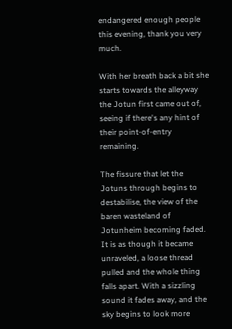endangered enough people this evening, thank you very much.

With her breath back a bit she starts towards the alleyway the Jotun first came out of, seeing if there's any hint of their point-of-entry remaining.

The fissure that let the Jotuns through begins to destabilise, the view of the baren wasteland of Jotunheim becoming faded. It is as though it became unraveled, a loose thread pulled and the whole thing falls apart. With a sizzling sound it fades away, and the sky begins to look more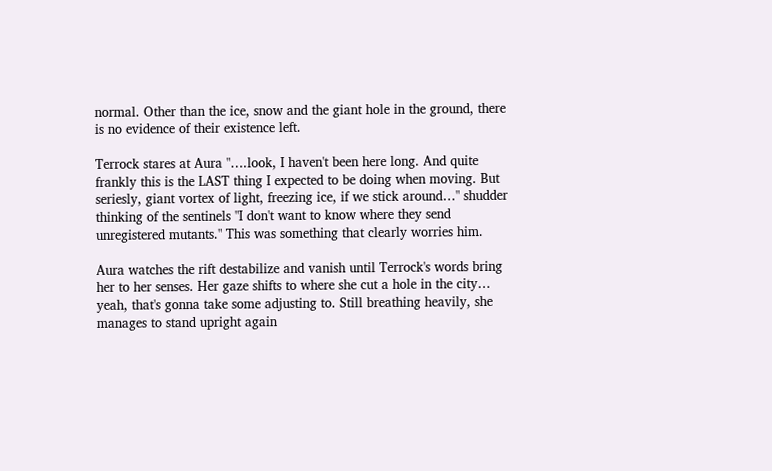normal. Other than the ice, snow and the giant hole in the ground, there is no evidence of their existence left.

Terrock stares at Aura "….look, I haven't been here long. And quite frankly this is the LAST thing I expected to be doing when moving. But seriesly, giant vortex of light, freezing ice, if we stick around…" shudder thinking of the sentinels "I don't want to know where they send unregistered mutants." This was something that clearly worries him.

Aura watches the rift destabilize and vanish until Terrock's words bring her to her senses. Her gaze shifts to where she cut a hole in the city… yeah, that's gonna take some adjusting to. Still breathing heavily, she manages to stand upright again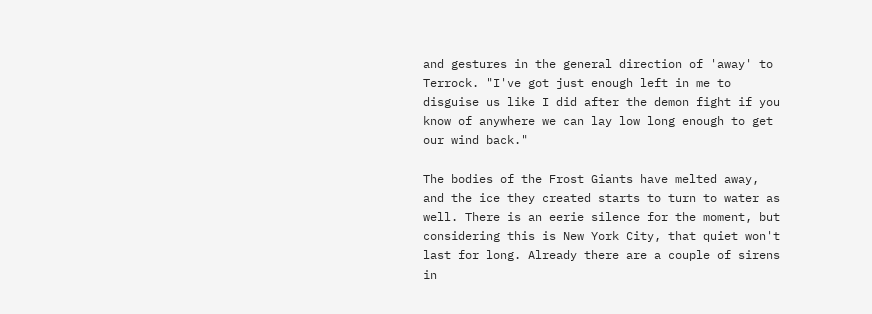and gestures in the general direction of 'away' to Terrock. "I've got just enough left in me to disguise us like I did after the demon fight if you know of anywhere we can lay low long enough to get our wind back."

The bodies of the Frost Giants have melted away, and the ice they created starts to turn to water as well. There is an eerie silence for the moment, but considering this is New York City, that quiet won't last for long. Already there are a couple of sirens in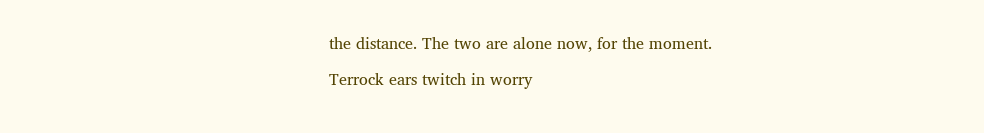the distance. The two are alone now, for the moment.

Terrock ears twitch in worry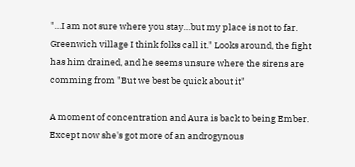"…I am not sure where you stay…but my place is not to far. Greenwich village I think folks call it." Looks around, the fight has him drained, and he seems unsure where the sirens are comming from "But we best be quick about it"

A moment of concentration and Aura is back to being Ember. Except now she's got more of an androgynous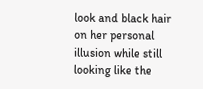look and black hair on her personal illusion while still looking like the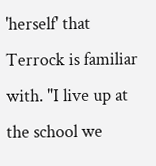'herself' that Terrock is familiar with. "I live up at the school we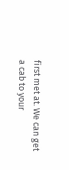first met at. We can get a cab to your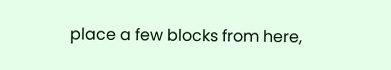place a few blocks from here,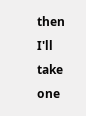then I'll take one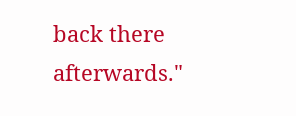back there afterwards."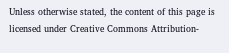Unless otherwise stated, the content of this page is licensed under Creative Commons Attribution-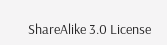ShareAlike 3.0 License